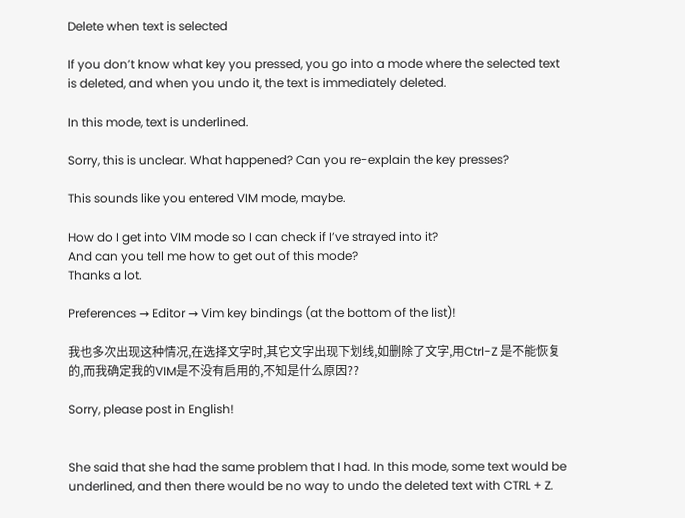Delete when text is selected

If you don’t know what key you pressed, you go into a mode where the selected text is deleted, and when you undo it, the text is immediately deleted.

In this mode, text is underlined.

Sorry, this is unclear. What happened? Can you re-explain the key presses?

This sounds like you entered VIM mode, maybe.

How do I get into VIM mode so I can check if I’ve strayed into it?
And can you tell me how to get out of this mode?
Thanks a lot.

Preferences → Editor → Vim key bindings (at the bottom of the list)!

我也多次出现这种情况,在选择文字时,其它文字出现下划线,如删除了文字,用Ctrl-Z 是不能恢复的,而我确定我的VIM是不没有启用的,不知是什么原因??

Sorry, please post in English!


She said that she had the same problem that I had. In this mode, some text would be underlined, and then there would be no way to undo the deleted text with CTRL + Z.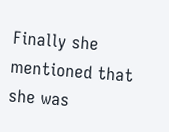Finally she mentioned that she was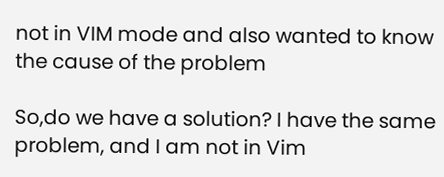not in VIM mode and also wanted to know the cause of the problem

So,do we have a solution? I have the same problem, and I am not in Vim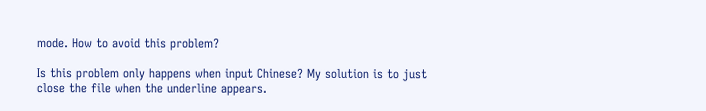mode. How to avoid this problem?

Is this problem only happens when input Chinese? My solution is to just close the file when the underline appears.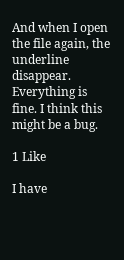And when I open the file again, the underline disappear. Everything is fine. I think this might be a bug.

1 Like

I have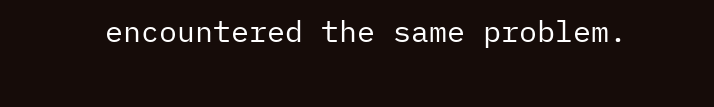encountered the same problem.